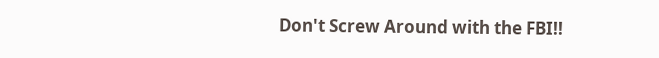Don't Screw Around with the FBI!!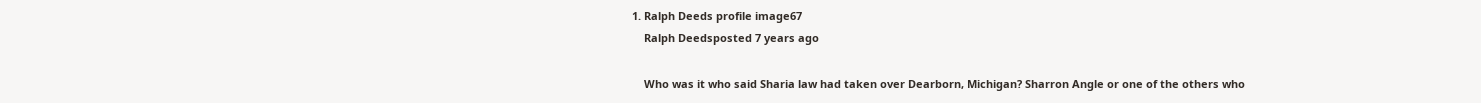1. Ralph Deeds profile image67
    Ralph Deedsposted 7 years ago

    Who was it who said Sharia law had taken over Dearborn, Michigan? Sharron Angle or one of the others who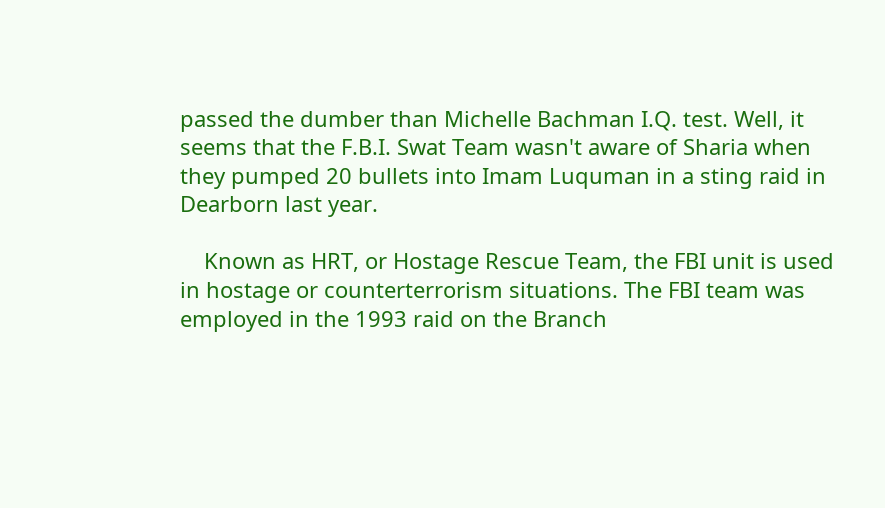passed the dumber than Michelle Bachman I.Q. test. Well, it seems that the F.B.I. Swat Team wasn't aware of Sharia when they pumped 20 bullets into Imam Luquman in a sting raid in Dearborn last year.

    Known as HRT, or Hostage Rescue Team, the FBI unit is used in hostage or counterterrorism situations. The FBI team was employed in the 1993 raid on the Branch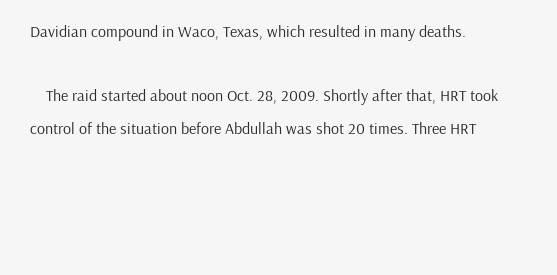Davidian compound in Waco, Texas, which resulted in many deaths.

    The raid started about noon Oct. 28, 2009. Shortly after that, HRT took control of the situation before Abdullah was shot 20 times. Three HRT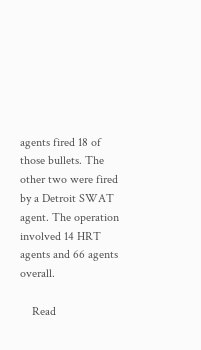agents fired 18 of those bullets. The other two were fired by a Detroit SWAT agent. The operation involved 14 HRT agents and 66 agents overall.

    Read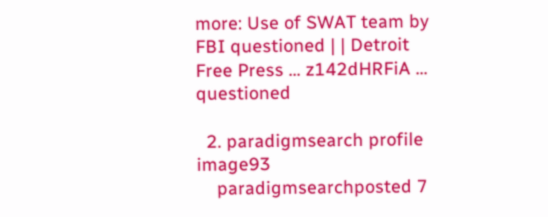more: Use of SWAT team by FBI questioned | | Detroit Free Press … z142dHRFiA … questioned

  2. paradigmsearch profile image93
    paradigmsearchposted 7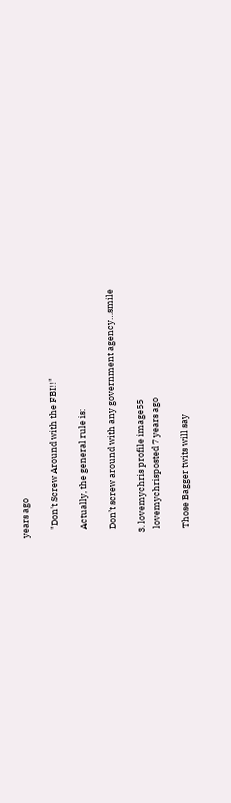years ago

    "Don't Screw Around with the FBI!!"

    Actually, the general rule is:

    Don’t screw around with any government agency…smile

  3. lovemychris profile image55
    lovemychrisposted 7 years ago

    Those Bagger twits will say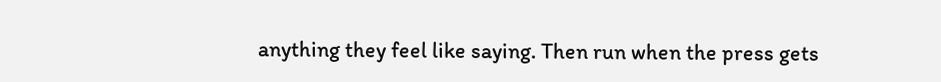anything they feel like saying. Then run when the press gets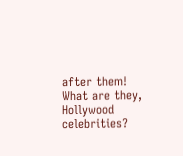after them! What are they, Hollywood celebrities?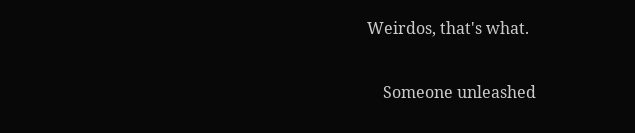Weirdos, that's what.

    Someone unleashed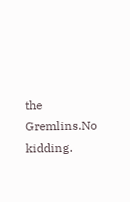the Gremlins.No kidding.